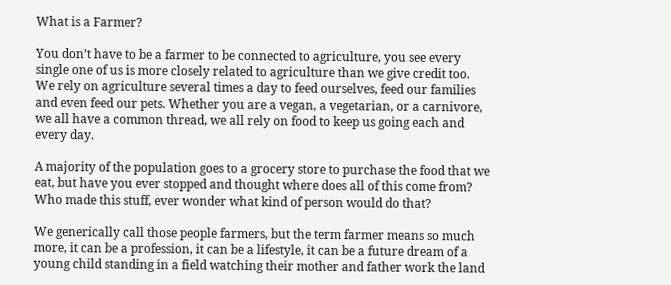What is a Farmer?

You don’t have to be a farmer to be connected to agriculture, you see every single one of us is more closely related to agriculture than we give credit too. We rely on agriculture several times a day to feed ourselves, feed our families and even feed our pets. Whether you are a vegan, a vegetarian, or a carnivore, we all have a common thread, we all rely on food to keep us going each and every day.

A majority of the population goes to a grocery store to purchase the food that we eat, but have you ever stopped and thought where does all of this come from? Who made this stuff, ever wonder what kind of person would do that?

We generically call those people farmers, but the term farmer means so much more, it can be a profession, it can be a lifestyle, it can be a future dream of a young child standing in a field watching their mother and father work the land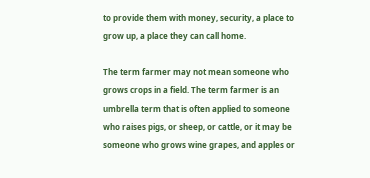to provide them with money, security, a place to grow up, a place they can call home.

The term farmer may not mean someone who grows crops in a field. The term farmer is an umbrella term that is often applied to someone who raises pigs, or sheep, or cattle, or it may be someone who grows wine grapes, and apples or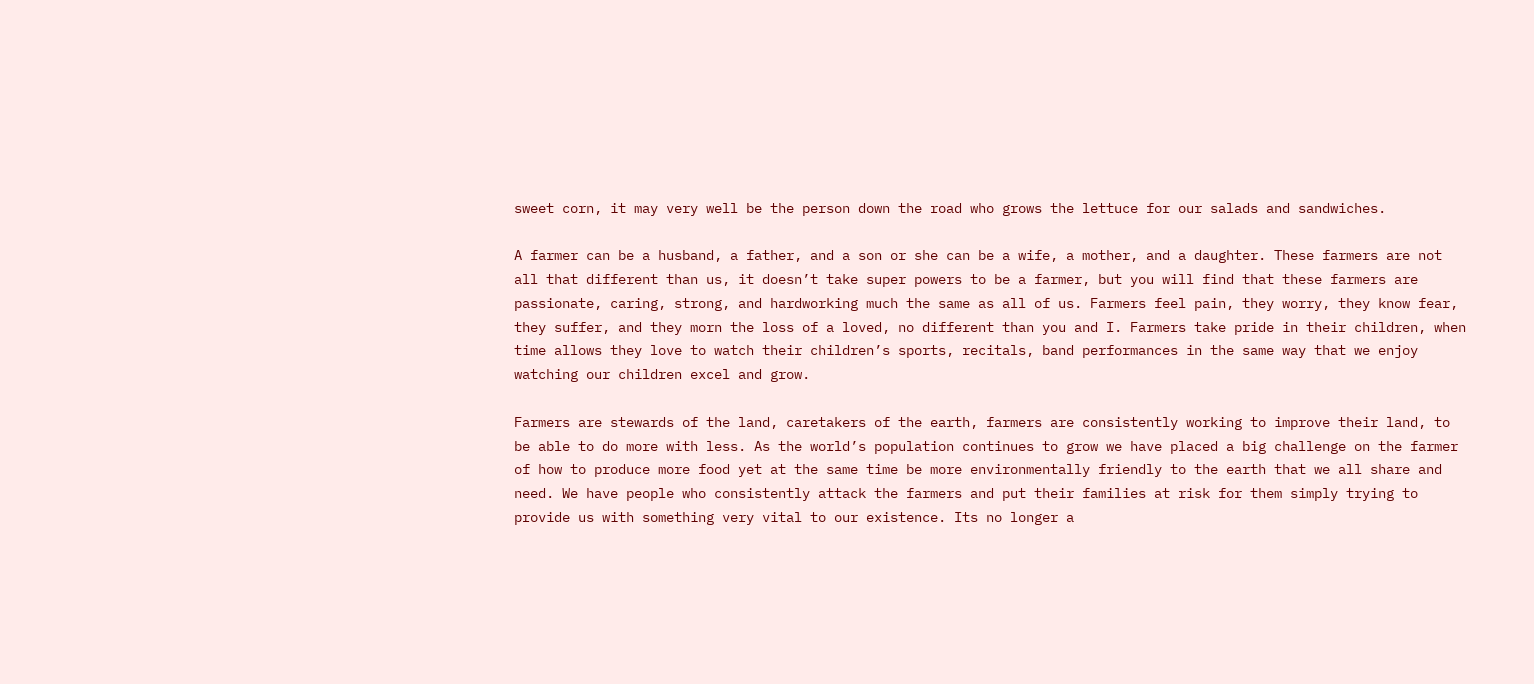sweet corn, it may very well be the person down the road who grows the lettuce for our salads and sandwiches.

A farmer can be a husband, a father, and a son or she can be a wife, a mother, and a daughter. These farmers are not all that different than us, it doesn’t take super powers to be a farmer, but you will find that these farmers are passionate, caring, strong, and hardworking much the same as all of us. Farmers feel pain, they worry, they know fear, they suffer, and they morn the loss of a loved, no different than you and I. Farmers take pride in their children, when time allows they love to watch their children’s sports, recitals, band performances in the same way that we enjoy watching our children excel and grow.

Farmers are stewards of the land, caretakers of the earth, farmers are consistently working to improve their land, to be able to do more with less. As the world’s population continues to grow we have placed a big challenge on the farmer of how to produce more food yet at the same time be more environmentally friendly to the earth that we all share and need. We have people who consistently attack the farmers and put their families at risk for them simply trying to provide us with something very vital to our existence. Its no longer a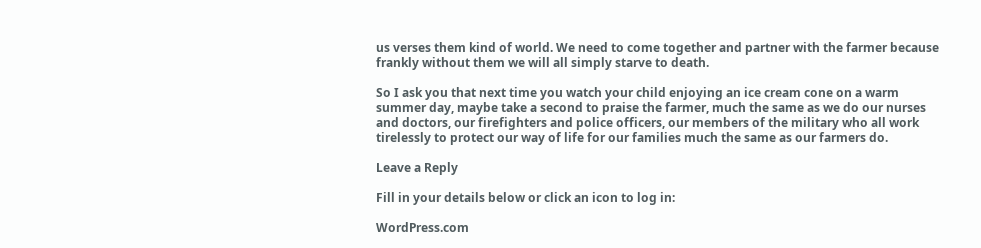us verses them kind of world. We need to come together and partner with the farmer because frankly without them we will all simply starve to death.

So I ask you that next time you watch your child enjoying an ice cream cone on a warm summer day, maybe take a second to praise the farmer, much the same as we do our nurses and doctors, our firefighters and police officers, our members of the military who all work tirelessly to protect our way of life for our families much the same as our farmers do.

Leave a Reply

Fill in your details below or click an icon to log in:

WordPress.com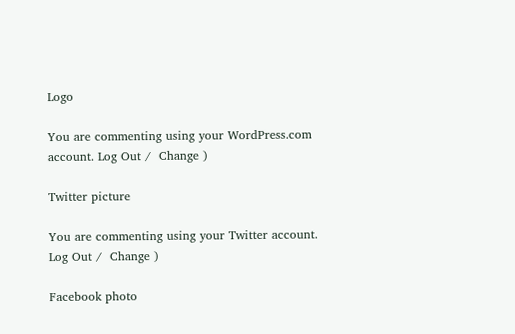Logo

You are commenting using your WordPress.com account. Log Out /  Change )

Twitter picture

You are commenting using your Twitter account. Log Out /  Change )

Facebook photo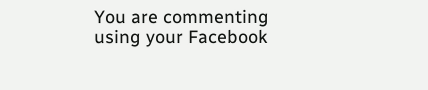You are commenting using your Facebook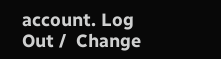account. Log Out /  Change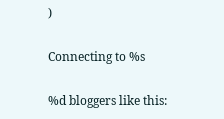)

Connecting to %s

%d bloggers like this: